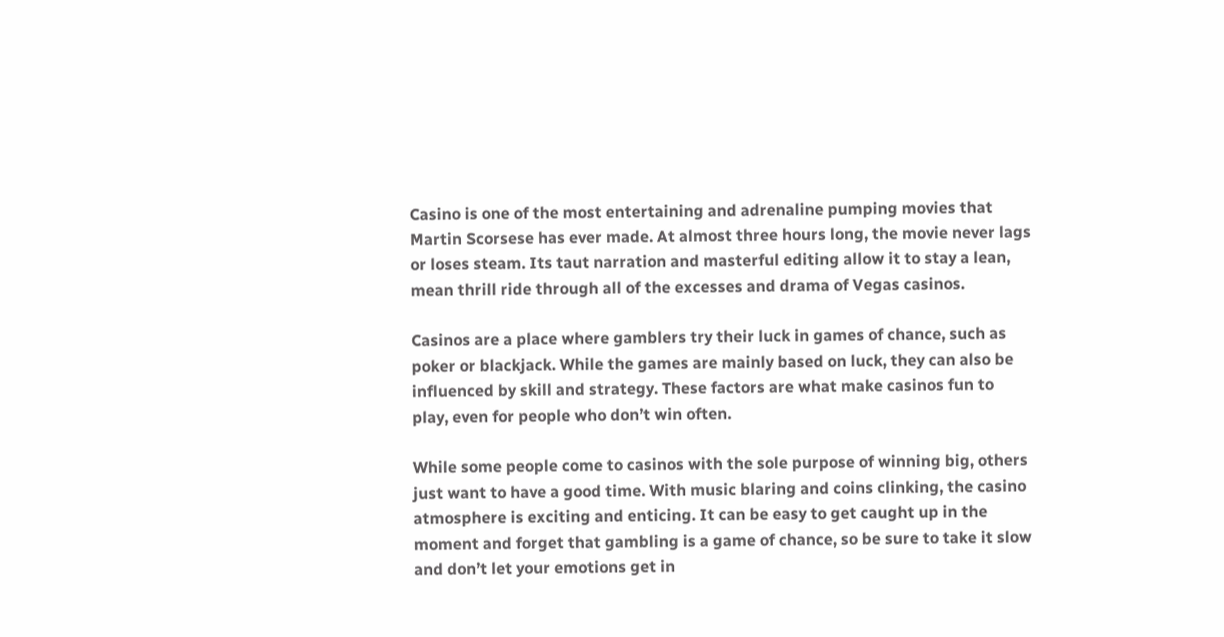Casino is one of the most entertaining and adrenaline pumping movies that Martin Scorsese has ever made. At almost three hours long, the movie never lags or loses steam. Its taut narration and masterful editing allow it to stay a lean, mean thrill ride through all of the excesses and drama of Vegas casinos.

Casinos are a place where gamblers try their luck in games of chance, such as poker or blackjack. While the games are mainly based on luck, they can also be influenced by skill and strategy. These factors are what make casinos fun to play, even for people who don’t win often.

While some people come to casinos with the sole purpose of winning big, others just want to have a good time. With music blaring and coins clinking, the casino atmosphere is exciting and enticing. It can be easy to get caught up in the moment and forget that gambling is a game of chance, so be sure to take it slow and don’t let your emotions get in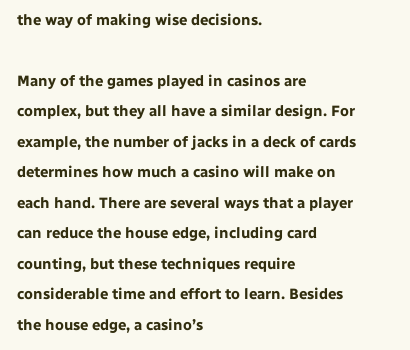the way of making wise decisions.

Many of the games played in casinos are complex, but they all have a similar design. For example, the number of jacks in a deck of cards determines how much a casino will make on each hand. There are several ways that a player can reduce the house edge, including card counting, but these techniques require considerable time and effort to learn. Besides the house edge, a casino’s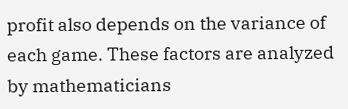profit also depends on the variance of each game. These factors are analyzed by mathematicians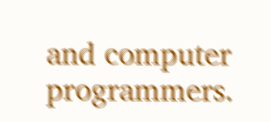and computer programmers.